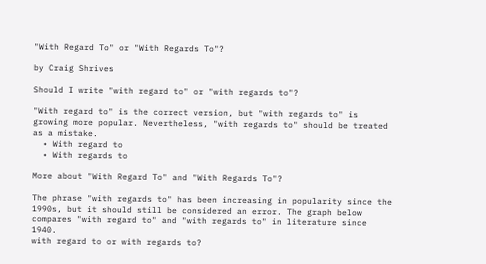"With Regard To" or "With Regards To"?

by Craig Shrives

Should I write "with regard to" or "with regards to"?

"With regard to" is the correct version, but "with regards to" is growing more popular. Nevertheless, "with regards to" should be treated as a mistake.
  • With regard to
  • With regards to

More about "With Regard To" and "With Regards To"?

The phrase "with regards to" has been increasing in popularity since the 1990s, but it should still be considered an error. The graph below compares "with regard to" and "with regards to" in literature since 1940.
with regard to or with regards to?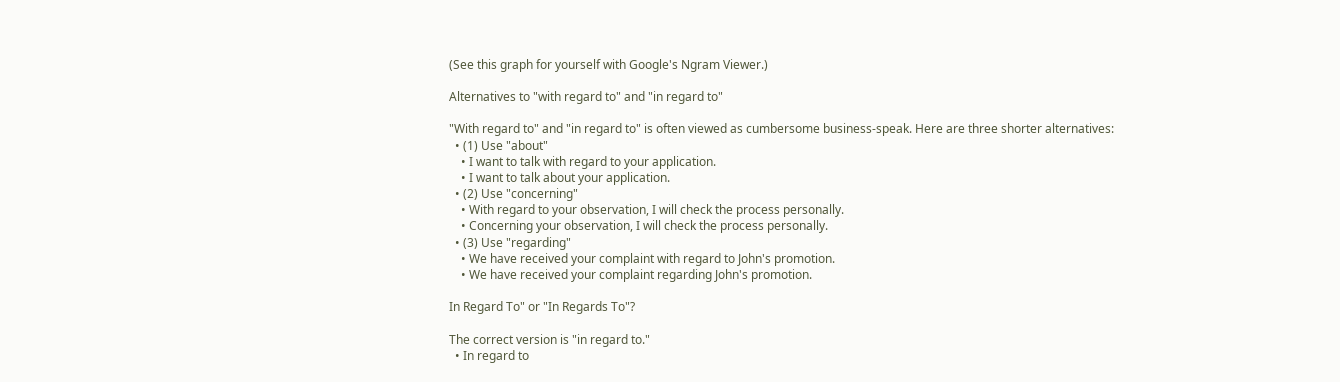(See this graph for yourself with Google's Ngram Viewer.)

Alternatives to "with regard to" and "in regard to"

"With regard to" and "in regard to" is often viewed as cumbersome business-speak. Here are three shorter alternatives:
  • (1) Use "about"
    • I want to talk with regard to your application.
    • I want to talk about your application.
  • (2) Use "concerning"
    • With regard to your observation, I will check the process personally.
    • Concerning your observation, I will check the process personally.
  • (3) Use "regarding"
    • We have received your complaint with regard to John's promotion.
    • We have received your complaint regarding John's promotion.

In Regard To" or "In Regards To"?

The correct version is "in regard to."
  • In regard to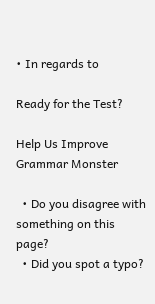• In regards to

Ready for the Test?

Help Us Improve Grammar Monster

  • Do you disagree with something on this page?
  • Did you spot a typo?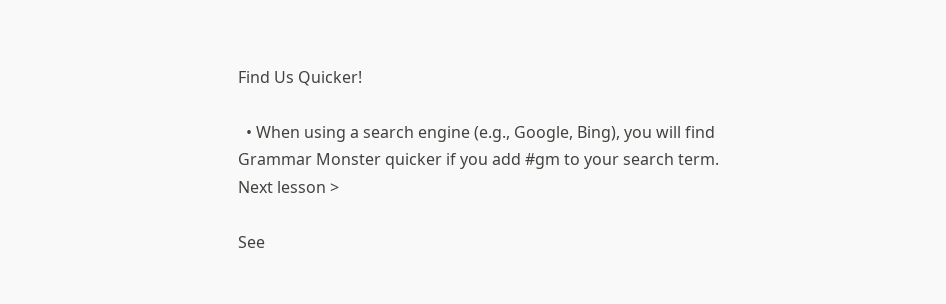Find Us Quicker!

  • When using a search engine (e.g., Google, Bing), you will find Grammar Monster quicker if you add #gm to your search term.
Next lesson >

See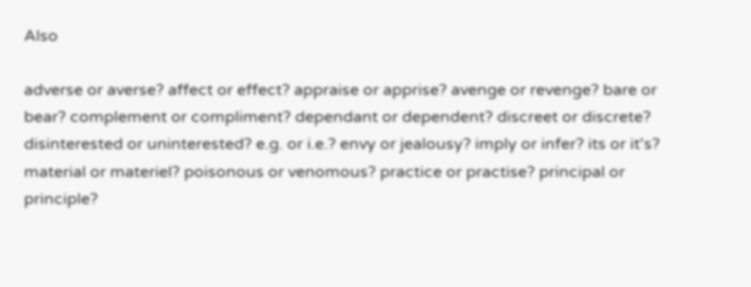Also

adverse or averse? affect or effect? appraise or apprise? avenge or revenge? bare or bear? complement or compliment? dependant or dependent? discreet or discrete? disinterested or uninterested? e.g. or i.e.? envy or jealousy? imply or infer? its or it's? material or materiel? poisonous or venomous? practice or practise? principal or principle?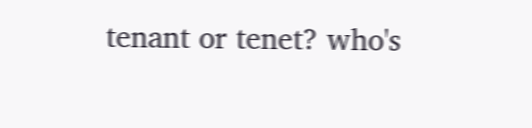tenant or tenet? who's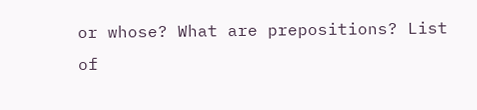or whose? What are prepositions? List of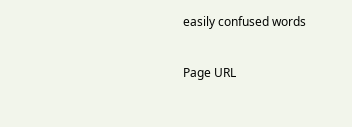easily confused words

Page URL